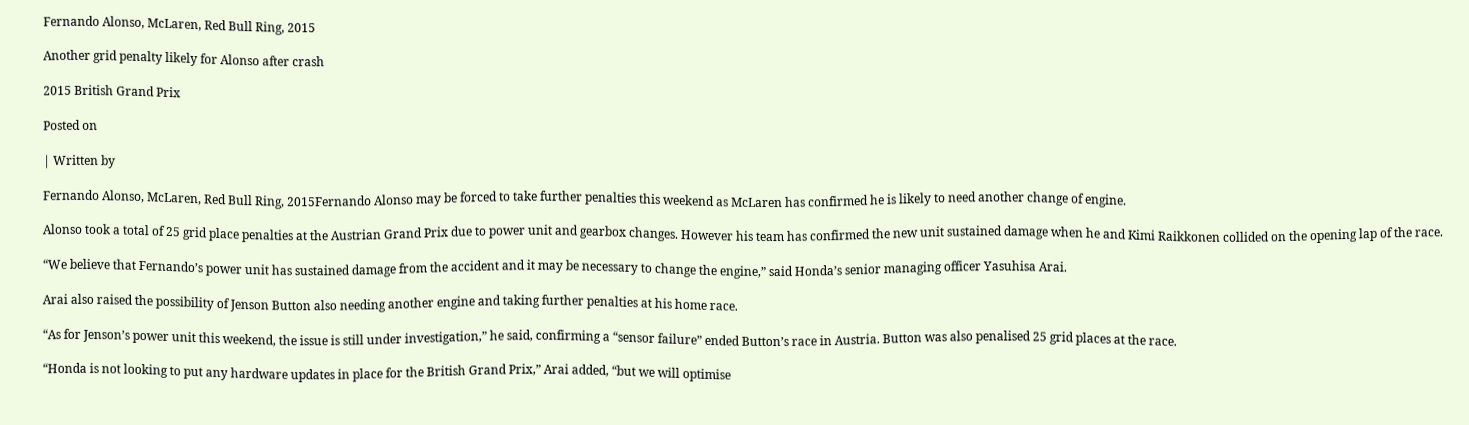Fernando Alonso, McLaren, Red Bull Ring, 2015

Another grid penalty likely for Alonso after crash

2015 British Grand Prix

Posted on

| Written by

Fernando Alonso, McLaren, Red Bull Ring, 2015Fernando Alonso may be forced to take further penalties this weekend as McLaren has confirmed he is likely to need another change of engine.

Alonso took a total of 25 grid place penalties at the Austrian Grand Prix due to power unit and gearbox changes. However his team has confirmed the new unit sustained damage when he and Kimi Raikkonen collided on the opening lap of the race.

“We believe that Fernando’s power unit has sustained damage from the accident and it may be necessary to change the engine,” said Honda’s senior managing officer Yasuhisa Arai.

Arai also raised the possibility of Jenson Button also needing another engine and taking further penalties at his home race.

“As for Jenson’s power unit this weekend, the issue is still under investigation,” he said, confirming a “sensor failure” ended Button’s race in Austria. Button was also penalised 25 grid places at the race.

“Honda is not looking to put any hardware updates in place for the British Grand Prix,” Arai added, “but we will optimise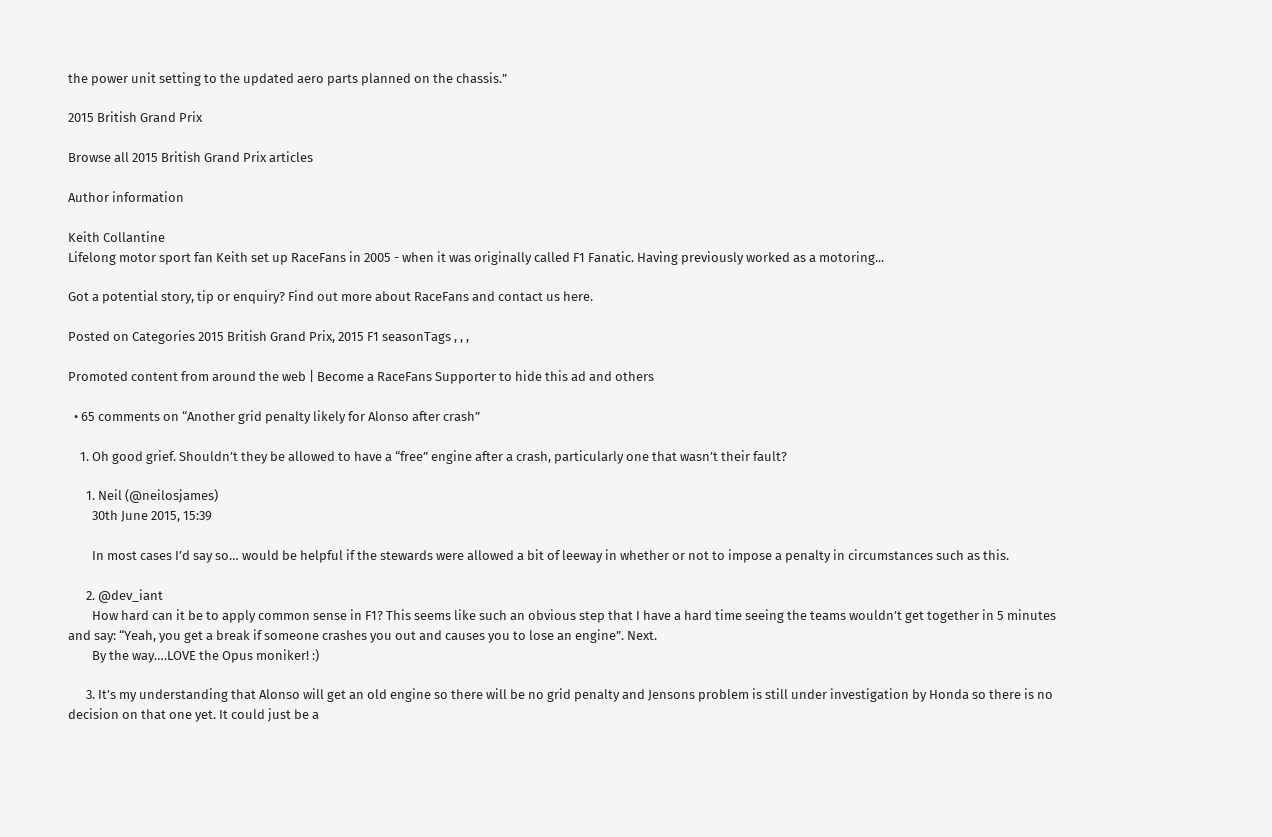the power unit setting to the updated aero parts planned on the chassis.”

2015 British Grand Prix

Browse all 2015 British Grand Prix articles

Author information

Keith Collantine
Lifelong motor sport fan Keith set up RaceFans in 2005 - when it was originally called F1 Fanatic. Having previously worked as a motoring...

Got a potential story, tip or enquiry? Find out more about RaceFans and contact us here.

Posted on Categories 2015 British Grand Prix, 2015 F1 seasonTags , , ,

Promoted content from around the web | Become a RaceFans Supporter to hide this ad and others

  • 65 comments on “Another grid penalty likely for Alonso after crash”

    1. Oh good grief. Shouldn’t they be allowed to have a “free” engine after a crash, particularly one that wasn’t their fault?

      1. Neil (@neilosjames)
        30th June 2015, 15:39

        In most cases I’d say so… would be helpful if the stewards were allowed a bit of leeway in whether or not to impose a penalty in circumstances such as this.

      2. @dev_iant
        How hard can it be to apply common sense in F1? This seems like such an obvious step that I have a hard time seeing the teams wouldn’t get together in 5 minutes and say: “Yeah, you get a break if someone crashes you out and causes you to lose an engine”. Next.
        By the way….LOVE the Opus moniker! :)

      3. It’s my understanding that Alonso will get an old engine so there will be no grid penalty and Jensons problem is still under investigation by Honda so there is no decision on that one yet. It could just be a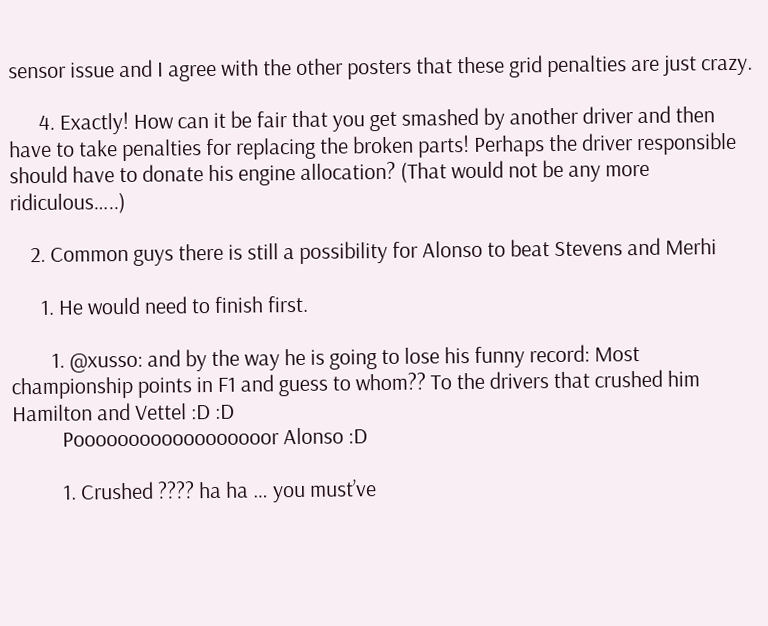sensor issue and I agree with the other posters that these grid penalties are just crazy.

      4. Exactly! How can it be fair that you get smashed by another driver and then have to take penalties for replacing the broken parts! Perhaps the driver responsible should have to donate his engine allocation? (That would not be any more ridiculous…..)

    2. Common guys there is still a possibility for Alonso to beat Stevens and Merhi

      1. He would need to finish first.

        1. @xusso: and by the way he is going to lose his funny record: Most championship points in F1 and guess to whom?? To the drivers that crushed him Hamilton and Vettel :D :D
          Poooooooooooooooooor Alonso :D

          1. Crushed ???? ha ha … you must’ve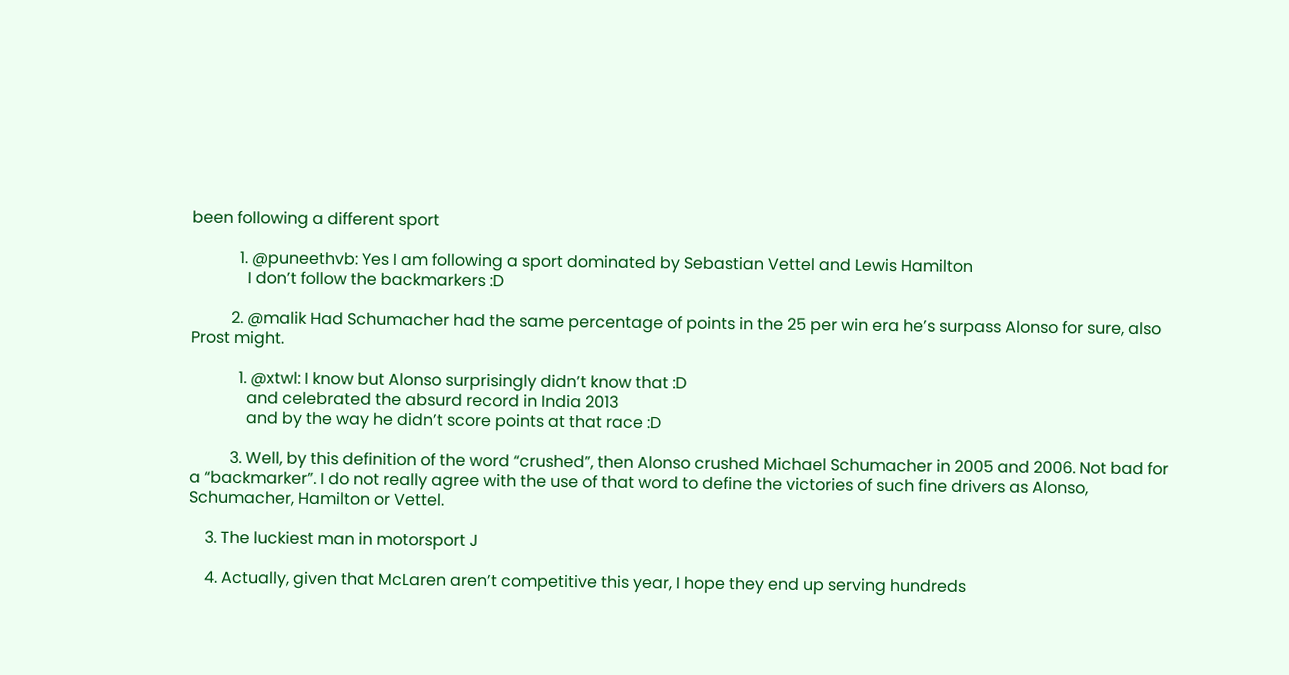been following a different sport

            1. @puneethvb: Yes I am following a sport dominated by Sebastian Vettel and Lewis Hamilton
              I don’t follow the backmarkers :D

          2. @malik Had Schumacher had the same percentage of points in the 25 per win era he’s surpass Alonso for sure, also Prost might.

            1. @xtwl: I know but Alonso surprisingly didn’t know that :D
              and celebrated the absurd record in India 2013
              and by the way he didn’t score points at that race :D

          3. Well, by this definition of the word “crushed”, then Alonso crushed Michael Schumacher in 2005 and 2006. Not bad for a “backmarker”. I do not really agree with the use of that word to define the victories of such fine drivers as Alonso, Schumacher, Hamilton or Vettel.

    3. The luckiest man in motorsport J

    4. Actually, given that McLaren aren’t competitive this year, I hope they end up serving hundreds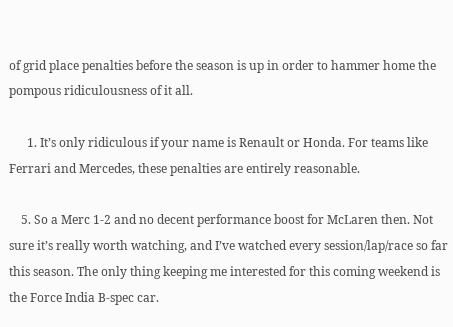of grid place penalties before the season is up in order to hammer home the pompous ridiculousness of it all.

      1. It’s only ridiculous if your name is Renault or Honda. For teams like Ferrari and Mercedes, these penalties are entirely reasonable.

    5. So a Merc 1-2 and no decent performance boost for McLaren then. Not sure it’s really worth watching, and I’ve watched every session/lap/race so far this season. The only thing keeping me interested for this coming weekend is the Force India B-spec car.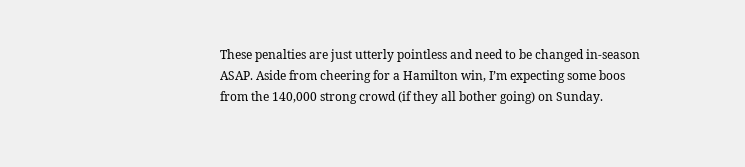These penalties are just utterly pointless and need to be changed in-season ASAP. Aside from cheering for a Hamilton win, I’m expecting some boos from the 140,000 strong crowd (if they all bother going) on Sunday.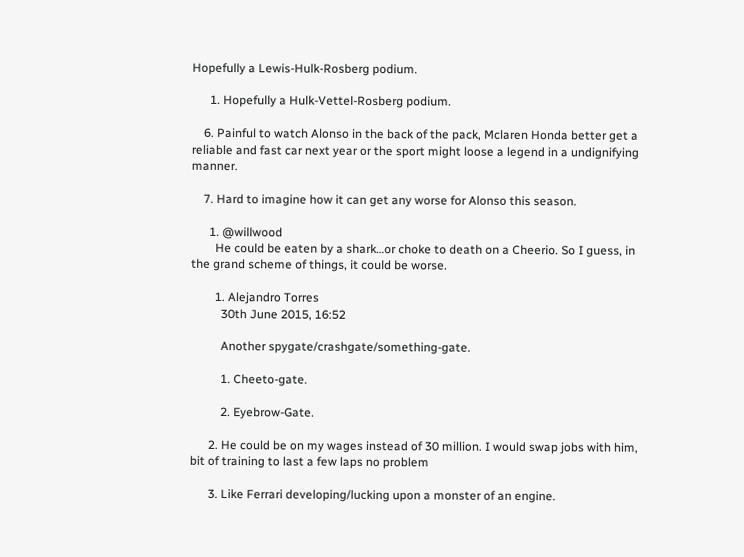Hopefully a Lewis-Hulk-Rosberg podium.

      1. Hopefully a Hulk-Vettel-Rosberg podium.

    6. Painful to watch Alonso in the back of the pack, Mclaren Honda better get a reliable and fast car next year or the sport might loose a legend in a undignifying manner.

    7. Hard to imagine how it can get any worse for Alonso this season.

      1. @willwood
        He could be eaten by a shark…or choke to death on a Cheerio. So I guess, in the grand scheme of things, it could be worse.

        1. Alejandro Torres
          30th June 2015, 16:52

          Another spygate/crashgate/something-gate.

          1. Cheeto-gate.

          2. Eyebrow-Gate.

      2. He could be on my wages instead of 30 million. I would swap jobs with him, bit of training to last a few laps no problem

      3. Like Ferrari developing/lucking upon a monster of an engine.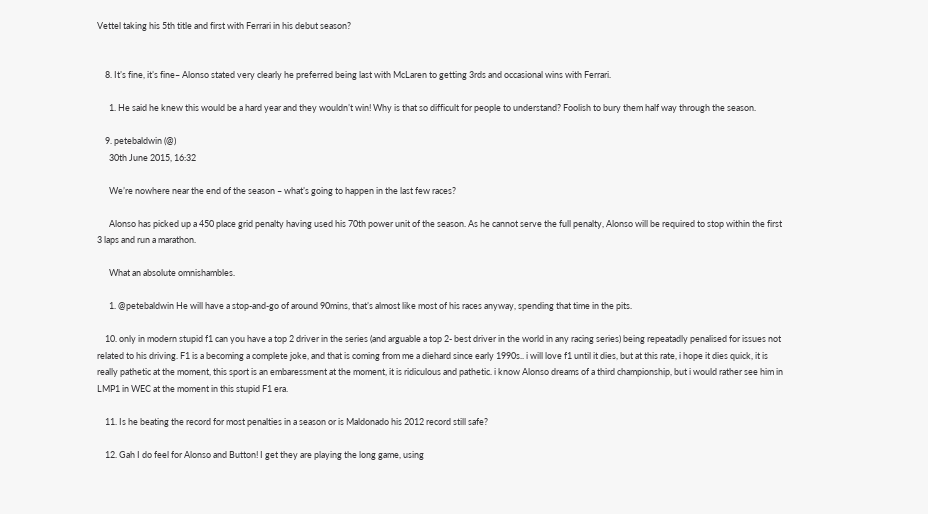Vettel taking his 5th title and first with Ferrari in his debut season?


    8. It’s fine, it’s fine– Alonso stated very clearly he preferred being last with McLaren to getting 3rds and occasional wins with Ferrari.

      1. He said he knew this would be a hard year and they wouldn’t win! Why is that so difficult for people to understand? Foolish to bury them half way through the season.

    9. petebaldwin (@)
      30th June 2015, 16:32

      We’re nowhere near the end of the season – what’s going to happen in the last few races?

      Alonso has picked up a 450 place grid penalty having used his 70th power unit of the season. As he cannot serve the full penalty, Alonso will be required to stop within the first 3 laps and run a marathon.

      What an absolute omnishambles.

      1. @petebaldwin He will have a stop-and-go of around 90mins, that’s almost like most of his races anyway, spending that time in the pits.

    10. only in modern stupid f1 can you have a top 2 driver in the series (and arguable a top 2- best driver in the world in any racing series) being repeatadly penalised for issues not related to his driving. F1 is a becoming a complete joke, and that is coming from me a diehard since early 1990s.. i will love f1 until it dies, but at this rate, i hope it dies quick, it is really pathetic at the moment, this sport is an embaressment at the moment, it is ridiculous and pathetic. i know Alonso dreams of a third championship, but i would rather see him in LMP1 in WEC at the moment in this stupid F1 era.

    11. Is he beating the record for most penalties in a season or is Maldonado his 2012 record still safe?

    12. Gah I do feel for Alonso and Button! I get they are playing the long game, using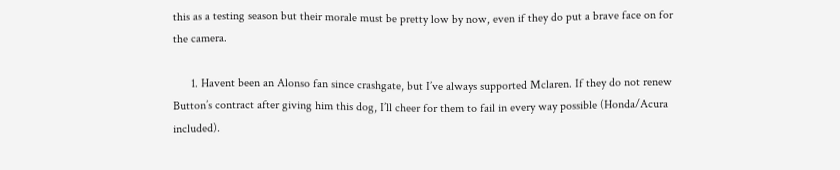this as a testing season but their morale must be pretty low by now, even if they do put a brave face on for the camera.

      1. Havent been an Alonso fan since crashgate, but I’ve always supported Mclaren. If they do not renew Button’s contract after giving him this dog, I’ll cheer for them to fail in every way possible (Honda/Acura included).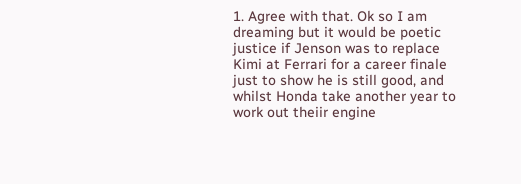1. Agree with that. Ok so I am dreaming but it would be poetic justice if Jenson was to replace Kimi at Ferrari for a career finale just to show he is still good, and whilst Honda take another year to work out theiir engine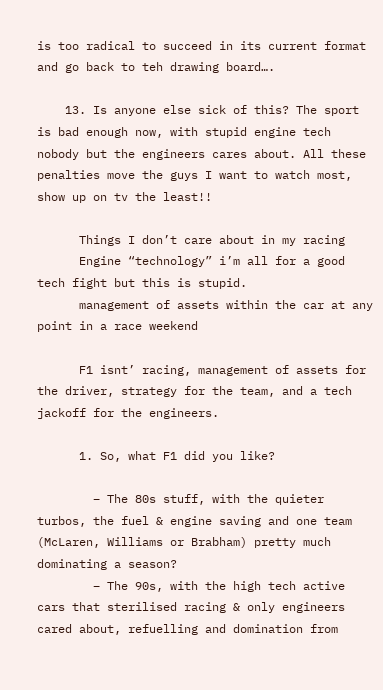is too radical to succeed in its current format and go back to teh drawing board….

    13. Is anyone else sick of this? The sport is bad enough now, with stupid engine tech nobody but the engineers cares about. All these penalties move the guys I want to watch most, show up on tv the least!!

      Things I don’t care about in my racing
      Engine “technology” i’m all for a good tech fight but this is stupid.
      management of assets within the car at any point in a race weekend

      F1 isnt’ racing, management of assets for the driver, strategy for the team, and a tech jackoff for the engineers.

      1. So, what F1 did you like?

        – The 80s stuff, with the quieter turbos, the fuel & engine saving and one team (McLaren, Williams or Brabham) pretty much dominating a season?
        – The 90s, with the high tech active cars that sterilised racing & only engineers cared about, refuelling and domination from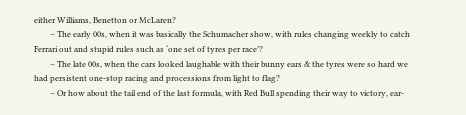either Williams, Benetton or McLaren?
        – The early 00s, when it was basically the Schumacher show, with rules changing weekly to catch Ferrari out and stupid rules such as ‘one set of tyres per race’?
        – The late 00s, when the cars looked laughable with their bunny ears & the tyres were so hard we had persistent one-stop racing and processions from light to flag?
        – Or how about the tail end of the last formula, with Red Bull spending their way to victory, ear-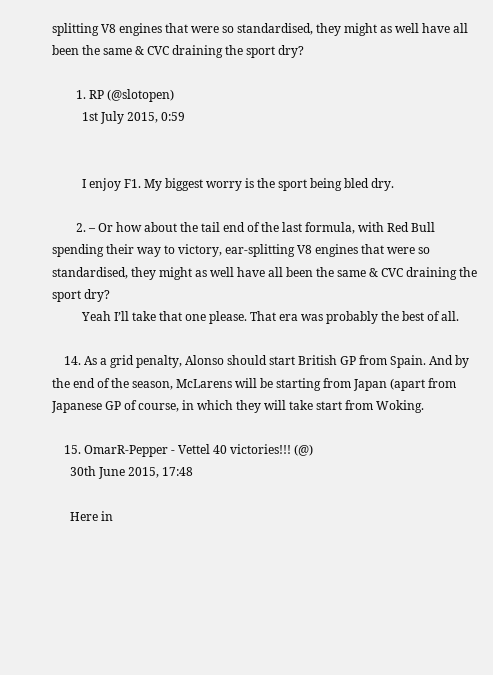splitting V8 engines that were so standardised, they might as well have all been the same & CVC draining the sport dry?

        1. RP (@slotopen)
          1st July 2015, 0:59


          I enjoy F1. My biggest worry is the sport being bled dry.

        2. – Or how about the tail end of the last formula, with Red Bull spending their way to victory, ear-splitting V8 engines that were so standardised, they might as well have all been the same & CVC draining the sport dry?
          Yeah I’ll take that one please. That era was probably the best of all.

    14. As a grid penalty, Alonso should start British GP from Spain. And by the end of the season, McLarens will be starting from Japan (apart from Japanese GP of course, in which they will take start from Woking.

    15. OmarR-Pepper - Vettel 40 victories!!! (@)
      30th June 2015, 17:48

      Here in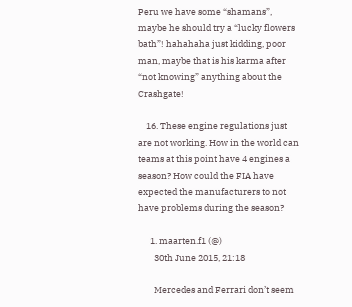Peru we have some “shamans”, maybe he should try a “lucky flowers bath”! hahahaha just kidding, poor man, maybe that is his karma after “not knowing” anything about the Crashgate!

    16. These engine regulations just are not working. How in the world can teams at this point have 4 engines a season? How could the FIA have expected the manufacturers to not have problems during the season?

      1. maarten.f1 (@)
        30th June 2015, 21:18

        Mercedes and Ferrari don’t seem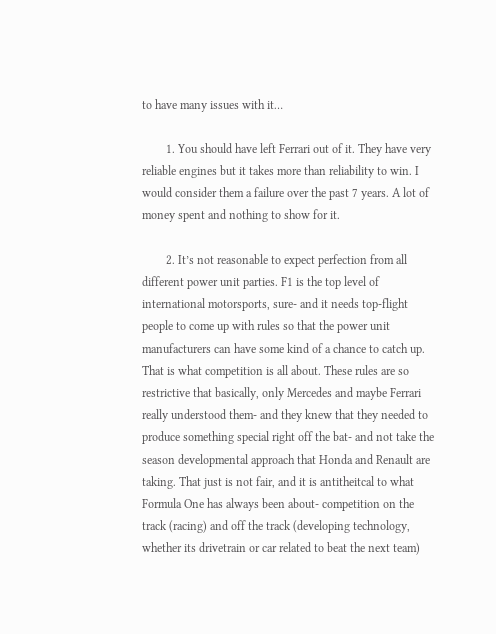to have many issues with it…

        1. You should have left Ferrari out of it. They have very reliable engines but it takes more than reliability to win. I would consider them a failure over the past 7 years. A lot of money spent and nothing to show for it.

        2. It’s not reasonable to expect perfection from all different power unit parties. F1 is the top level of international motorsports, sure- and it needs top-flight people to come up with rules so that the power unit manufacturers can have some kind of a chance to catch up. That is what competition is all about. These rules are so restrictive that basically, only Mercedes and maybe Ferrari really understood them- and they knew that they needed to produce something special right off the bat- and not take the season developmental approach that Honda and Renault are taking. That just is not fair, and it is antitheitcal to what Formula One has always been about- competition on the track (racing) and off the track (developing technology, whether its drivetrain or car related to beat the next team)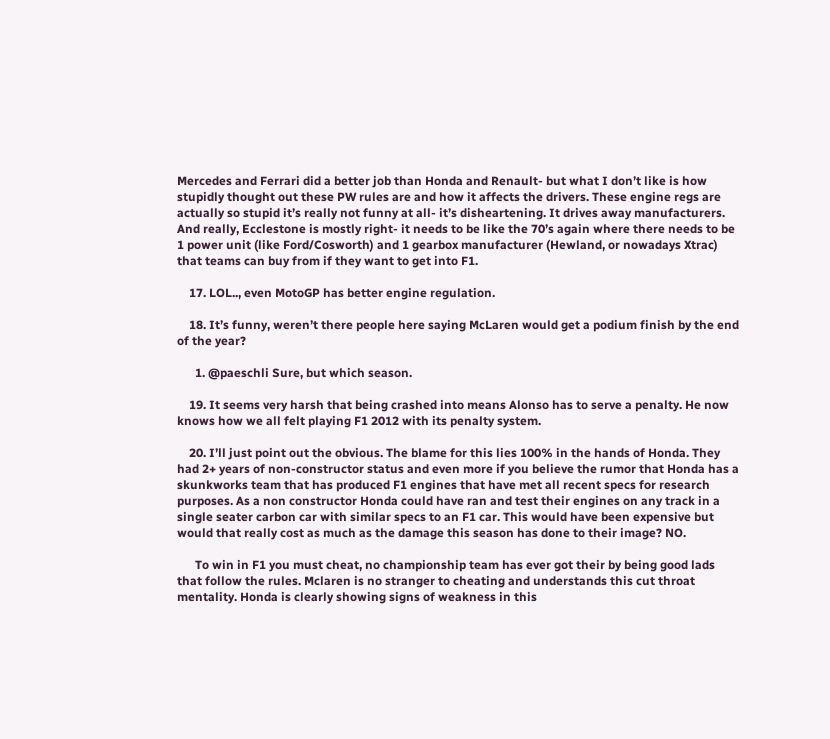Mercedes and Ferrari did a better job than Honda and Renault- but what I don’t like is how stupidly thought out these PW rules are and how it affects the drivers. These engine regs are actually so stupid it’s really not funny at all- it’s disheartening. It drives away manufacturers. And really, Ecclestone is mostly right- it needs to be like the 70’s again where there needs to be 1 power unit (like Ford/Cosworth) and 1 gearbox manufacturer (Hewland, or nowadays Xtrac) that teams can buy from if they want to get into F1.

    17. LOL.., even MotoGP has better engine regulation.

    18. It’s funny, weren’t there people here saying McLaren would get a podium finish by the end of the year?

      1. @paeschli Sure, but which season.

    19. It seems very harsh that being crashed into means Alonso has to serve a penalty. He now knows how we all felt playing F1 2012 with its penalty system.

    20. I’ll just point out the obvious. The blame for this lies 100% in the hands of Honda. They had 2+ years of non-constructor status and even more if you believe the rumor that Honda has a skunkworks team that has produced F1 engines that have met all recent specs for research purposes. As a non constructor Honda could have ran and test their engines on any track in a single seater carbon car with similar specs to an F1 car. This would have been expensive but would that really cost as much as the damage this season has done to their image? NO.

      To win in F1 you must cheat, no championship team has ever got their by being good lads that follow the rules. Mclaren is no stranger to cheating and understands this cut throat mentality. Honda is clearly showing signs of weakness in this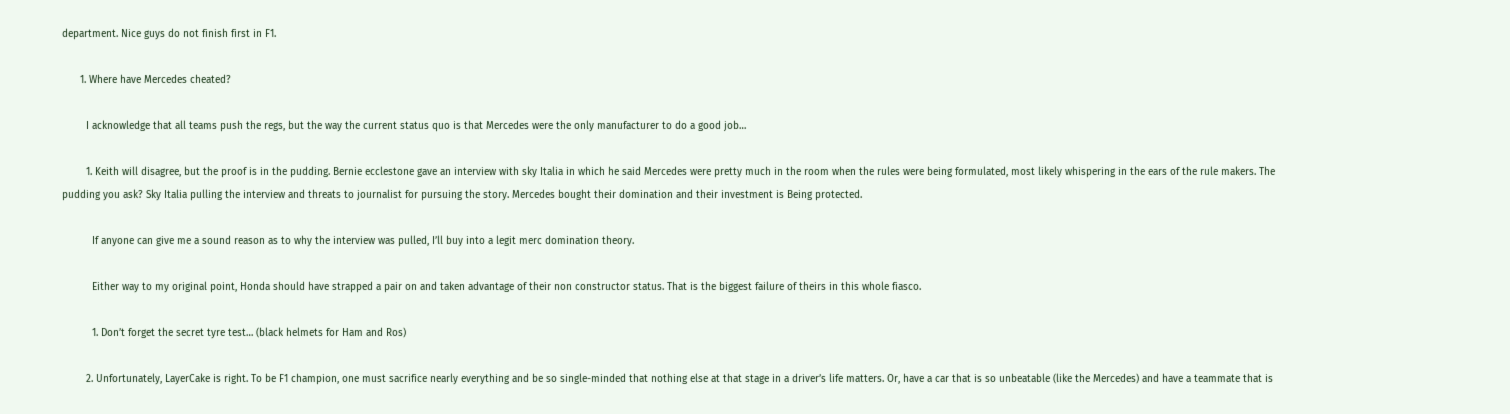department. Nice guys do not finish first in F1.

      1. Where have Mercedes cheated?

        I acknowledge that all teams push the regs, but the way the current status quo is that Mercedes were the only manufacturer to do a good job…

        1. Keith will disagree, but the proof is in the pudding. Bernie ecclestone gave an interview with sky Italia in which he said Mercedes were pretty much in the room when the rules were being formulated, most likely whispering in the ears of the rule makers. The pudding you ask? Sky Italia pulling the interview and threats to journalist for pursuing the story. Mercedes bought their domination and their investment is Being protected.

          If anyone can give me a sound reason as to why the interview was pulled, I’ll buy into a legit merc domination theory.

          Either way to my original point, Honda should have strapped a pair on and taken advantage of their non constructor status. That is the biggest failure of theirs in this whole fiasco.

          1. Don’t forget the secret tyre test… (black helmets for Ham and Ros)

        2. Unfortunately, LayerCake is right. To be F1 champion, one must sacrifice nearly everything and be so single-minded that nothing else at that stage in a driver’s life matters. Or, have a car that is so unbeatable (like the Mercedes) and have a teammate that is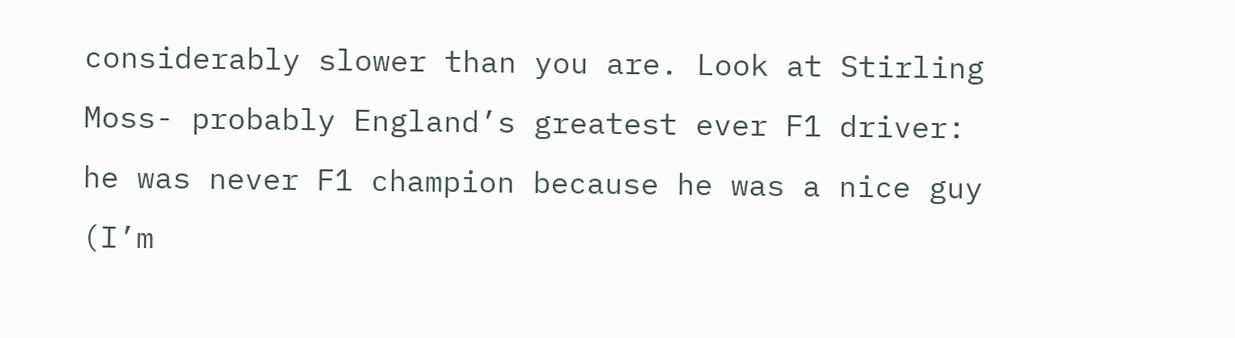considerably slower than you are. Look at Stirling Moss- probably England’s greatest ever F1 driver: he was never F1 champion because he was a nice guy (I’m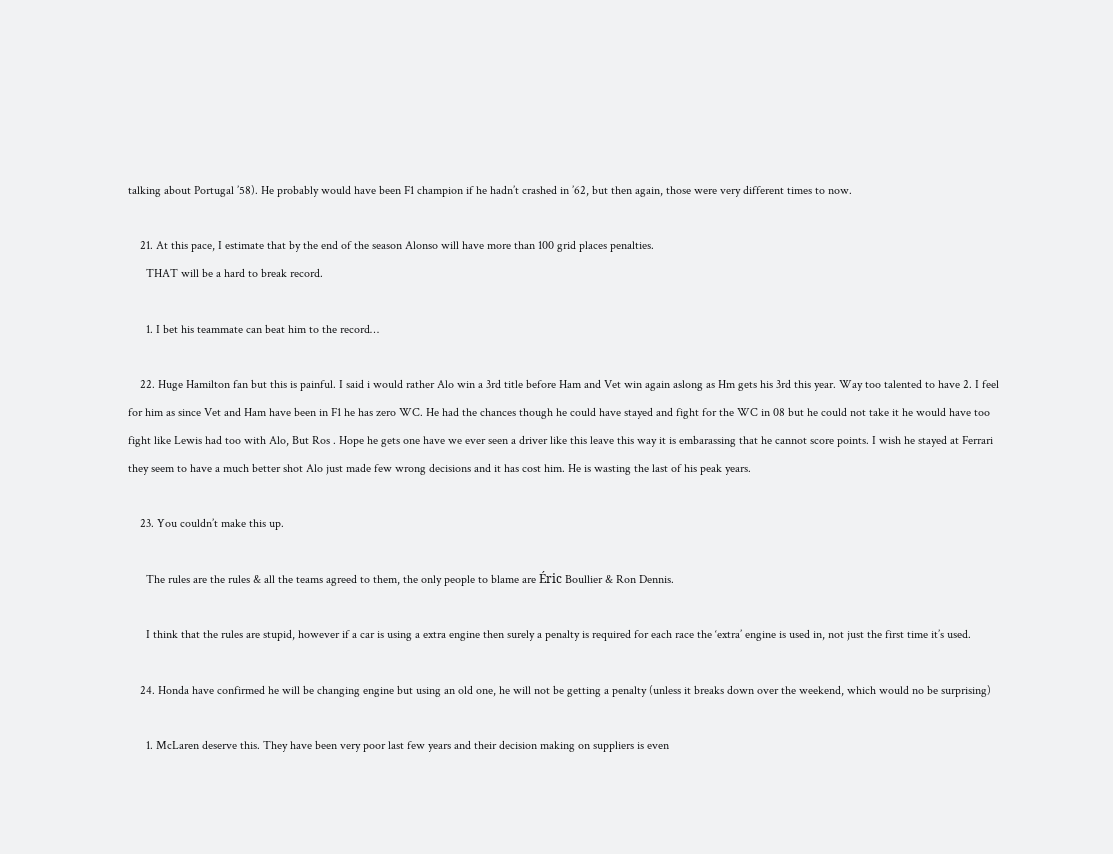talking about Portugal ’58). He probably would have been F1 champion if he hadn’t crashed in ’62, but then again, those were very different times to now.

    21. At this pace, I estimate that by the end of the season Alonso will have more than 100 grid places penalties.
      THAT will be a hard to break record.

      1. I bet his teammate can beat him to the record…

    22. Huge Hamilton fan but this is painful. I said i would rather Alo win a 3rd title before Ham and Vet win again aslong as Hm gets his 3rd this year. Way too talented to have 2. I feel for him as since Vet and Ham have been in F1 he has zero WC. He had the chances though he could have stayed and fight for the WC in 08 but he could not take it he would have too fight like Lewis had too with Alo, But Ros . Hope he gets one have we ever seen a driver like this leave this way it is embarassing that he cannot score points. I wish he stayed at Ferrari they seem to have a much better shot Alo just made few wrong decisions and it has cost him. He is wasting the last of his peak years.

    23. You couldn’t make this up.

      The rules are the rules & all the teams agreed to them, the only people to blame are Éric Boullier & Ron Dennis.

      I think that the rules are stupid, however if a car is using a extra engine then surely a penalty is required for each race the ‘extra’ engine is used in, not just the first time it’s used.

    24. Honda have confirmed he will be changing engine but using an old one, he will not be getting a penalty (unless it breaks down over the weekend, which would no be surprising)

      1. McLaren deserve this. They have been very poor last few years and their decision making on suppliers is even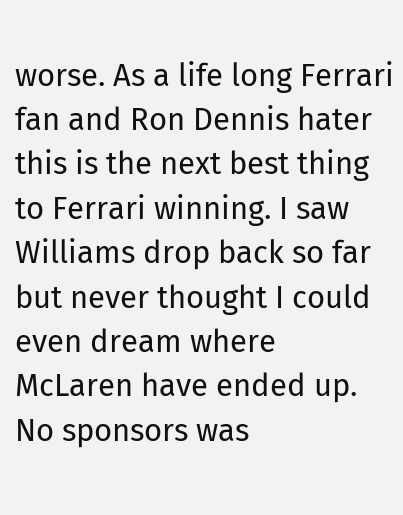worse. As a life long Ferrari fan and Ron Dennis hater this is the next best thing to Ferrari winning. I saw Williams drop back so far but never thought I could even dream where McLaren have ended up. No sponsors was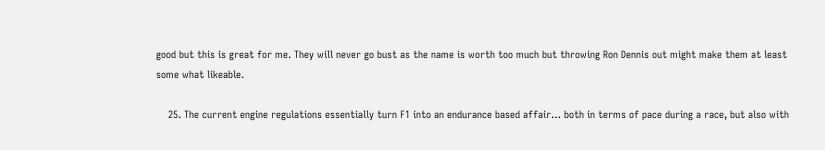good but this is great for me. They will never go bust as the name is worth too much but throwing Ron Dennis out might make them at least some what likeable.

    25. The current engine regulations essentially turn F1 into an endurance based affair… both in terms of pace during a race, but also with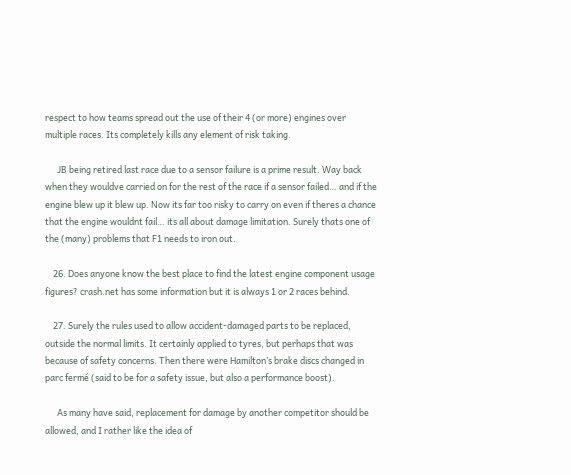respect to how teams spread out the use of their 4 (or more) engines over multiple races. Its completely kills any element of risk taking.

      JB being retired last race due to a sensor failure is a prime result. Way back when they wouldve carried on for the rest of the race if a sensor failed… and if the engine blew up it blew up. Now its far too risky to carry on even if theres a chance that the engine wouldnt fail… its all about damage limitation. Surely thats one of the (many) problems that F1 needs to iron out.

    26. Does anyone know the best place to find the latest engine component usage figures? crash.net has some information but it is always 1 or 2 races behind.

    27. Surely the rules used to allow accident-damaged parts to be replaced, outside the normal limits. It certainly applied to tyres, but perhaps that was because of safety concerns. Then there were Hamilton’s brake discs changed in parc fermé (said to be for a safety issue, but also a performance boost).

      As many have said, replacement for damage by another competitor should be allowed, and I rather like the idea of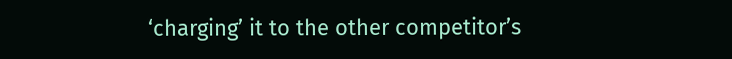‘charging’ it to the other competitor’s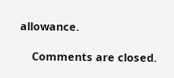allowance.

    Comments are closed.